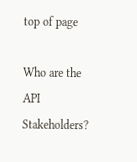top of page

Who are the API Stakeholders?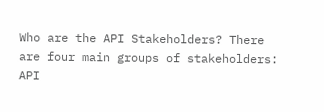Who are the API Stakeholders? There are four main groups of stakeholders: API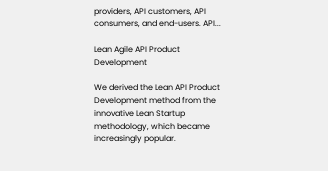providers, API customers, API consumers, and end-users. API...

Lean Agile API Product Development

We derived the Lean API Product Development method from the innovative Lean Startup methodology, which became increasingly popular.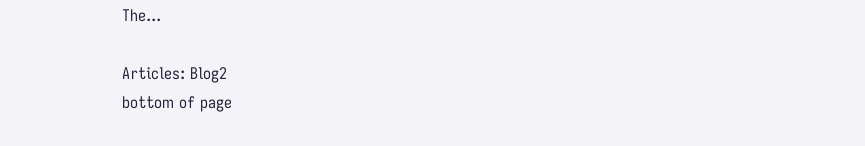The...

Articles: Blog2
bottom of page